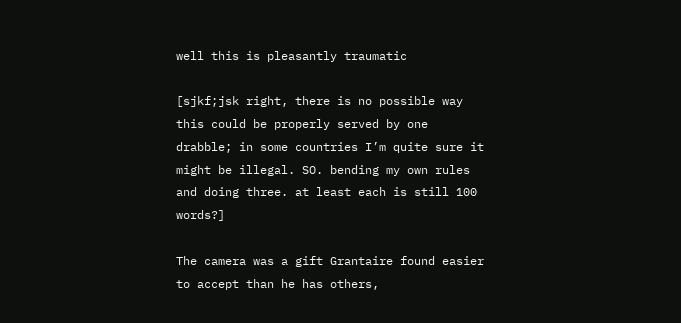well this is pleasantly traumatic

[sjkf;jsk right, there is no possible way this could be properly served by one drabble; in some countries I’m quite sure it might be illegal. SO. bending my own rules and doing three. at least each is still 100 words?]

The camera was a gift Grantaire found easier to accept than he has others,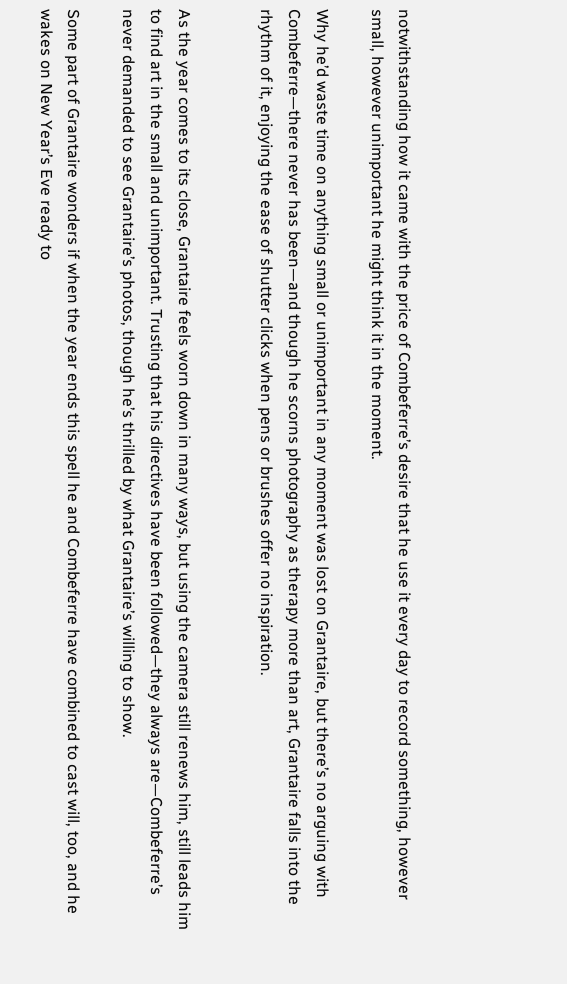notwithstanding how it came with the price of Combeferre’s desire that he use it every day to record something, however small, however unimportant he might think it in the moment.

Why he’d waste time on anything small or unimportant in any moment was lost on Grantaire, but there’s no arguing with Combeferre—there never has been—and though he scorns photography as therapy more than art, Grantaire falls into the rhythm of it, enjoying the ease of shutter clicks when pens or brushes offer no inspiration.


As the year comes to its close, Grantaire feels worn down in many ways, but using the camera still renews him, still leads him to find art in the small and unimportant. Trusting that his directives have been followed—they always are—Combeferre’s never demanded to see Grantaire’s photos, though he’s thrilled by what Grantaire’s willing to show.

Some part of Grantaire wonders if when the year ends this spell he and Combeferre have combined to cast will, too, and he wakes on New Year’s Eve ready to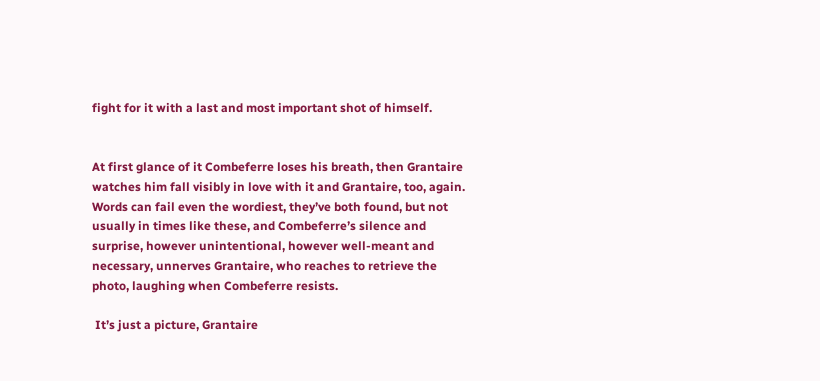fight for it with a last and most important shot of himself.


At first glance of it Combeferre loses his breath, then Grantaire watches him fall visibly in love with it and Grantaire, too, again. Words can fail even the wordiest, they’ve both found, but not usually in times like these, and Combeferre’s silence and surprise, however unintentional, however well-meant and necessary, unnerves Grantaire, who reaches to retrieve the photo, laughing when Combeferre resists.

 It’s just a picture, Grantaire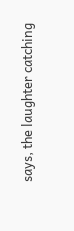says, the laughter catching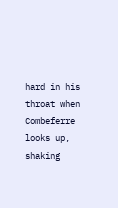hard in his throat when Combeferre looks up, shaking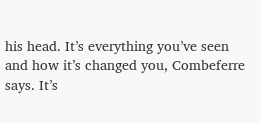his head. It’s everything you’ve seen and how it’s changed you, Combeferre says. It’s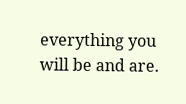everything you will be and are.